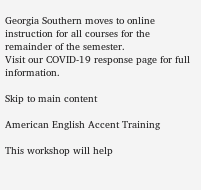Georgia Southern moves to online instruction for all courses for the remainder of the semester.
Visit our COVID-19 response page for full information.

Skip to main content

American English Accent Training

This workshop will help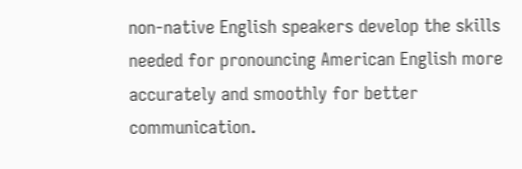non-native English speakers develop the skills needed for pronouncing American English more accurately and smoothly for better communication.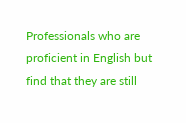Professionals who are proficient in English but find that they are still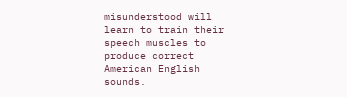misunderstood will learn to train their speech muscles to produce correct American English sounds.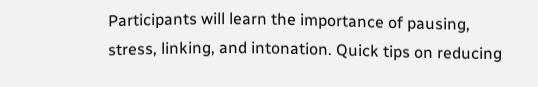Participants will learn the importance of pausing, stress, linking, and intonation. Quick tips on reducing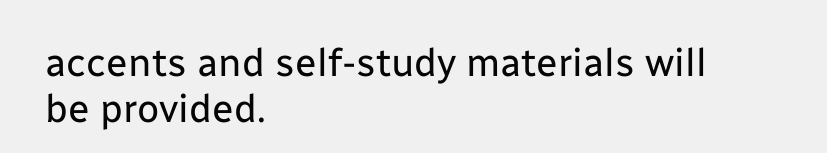accents and self-study materials will be provided.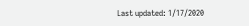Last updated: 1/17/2020